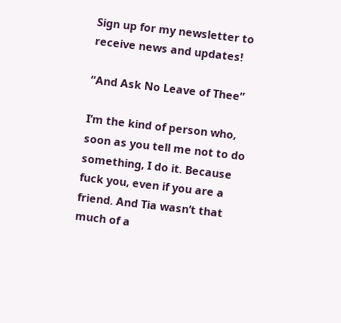Sign up for my newsletter to receive news and updates!

“And Ask No Leave of Thee”

I’m the kind of person who, soon as you tell me not to do something, I do it. Because fuck you, even if you are a friend. And Tia wasn’t that much of a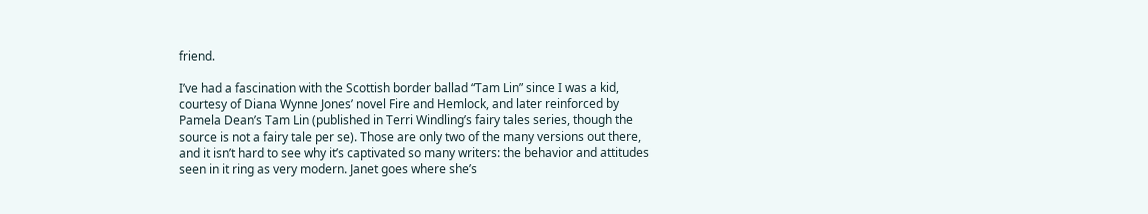friend.

I’ve had a fascination with the Scottish border ballad “Tam Lin” since I was a kid, courtesy of Diana Wynne Jones’ novel Fire and Hemlock, and later reinforced by Pamela Dean’s Tam Lin (published in Terri Windling’s fairy tales series, though the source is not a fairy tale per se). Those are only two of the many versions out there, and it isn’t hard to see why it’s captivated so many writers: the behavior and attitudes seen in it ring as very modern. Janet goes where she’s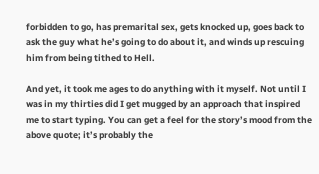forbidden to go, has premarital sex, gets knocked up, goes back to ask the guy what he’s going to do about it, and winds up rescuing him from being tithed to Hell.

And yet, it took me ages to do anything with it myself. Not until I was in my thirties did I get mugged by an approach that inspired me to start typing. You can get a feel for the story’s mood from the above quote; it’s probably the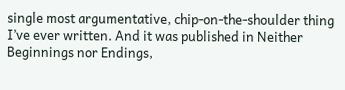single most argumentative, chip-on-the-shoulder thing I’ve ever written. And it was published in Neither Beginnings nor Endings,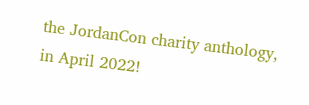the JordanCon charity anthology, in April 2022!